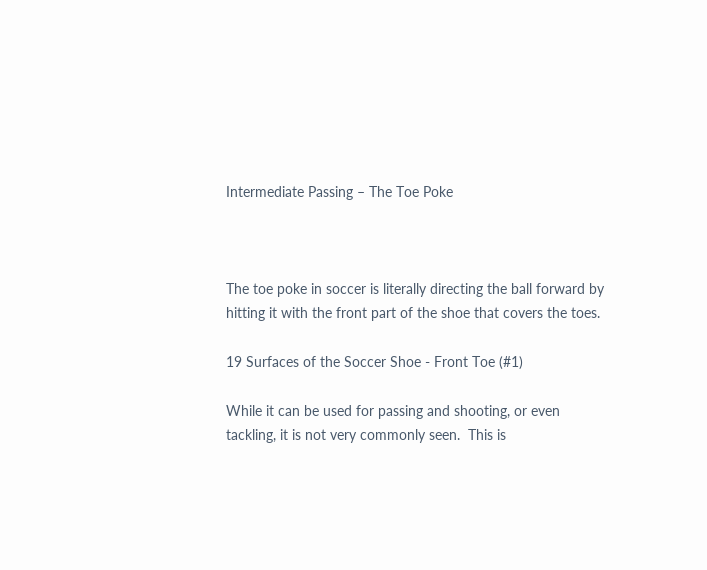Intermediate Passing – The Toe Poke



The toe poke in soccer is literally directing the ball forward by hitting it with the front part of the shoe that covers the toes.

19 Surfaces of the Soccer Shoe - Front Toe (#1)

While it can be used for passing and shooting, or even tackling, it is not very commonly seen.  This is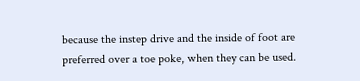because the instep drive and the inside of foot are preferred over a toe poke, when they can be used.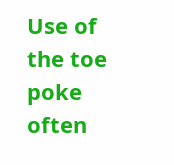Use of the toe poke often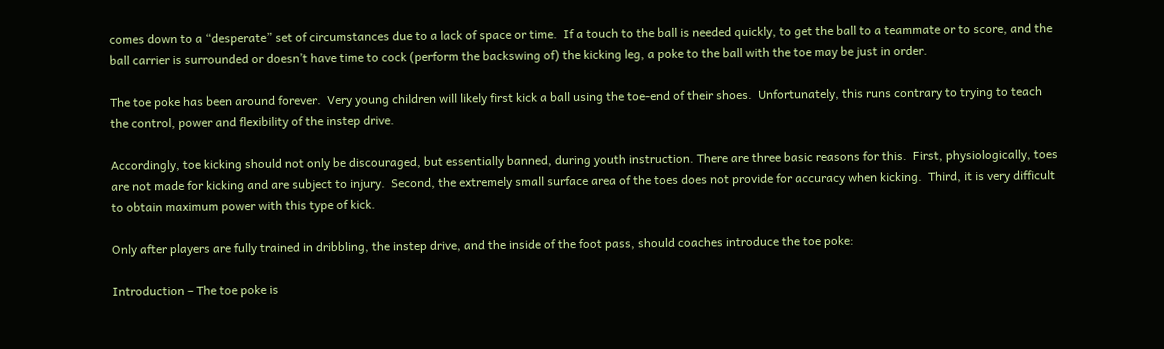comes down to a “desperate” set of circumstances due to a lack of space or time.  If a touch to the ball is needed quickly, to get the ball to a teammate or to score, and the ball carrier is surrounded or doesn’t have time to cock (perform the backswing of) the kicking leg, a poke to the ball with the toe may be just in order.

The toe poke has been around forever.  Very young children will likely first kick a ball using the toe-end of their shoes.  Unfortunately, this runs contrary to trying to teach the control, power and flexibility of the instep drive.

Accordingly, toe kicking should not only be discouraged, but essentially banned, during youth instruction. There are three basic reasons for this.  First, physiologically, toes are not made for kicking and are subject to injury.  Second, the extremely small surface area of the toes does not provide for accuracy when kicking.  Third, it is very difficult to obtain maximum power with this type of kick.

Only after players are fully trained in dribbling, the instep drive, and the inside of the foot pass, should coaches introduce the toe poke:

Introduction – The toe poke is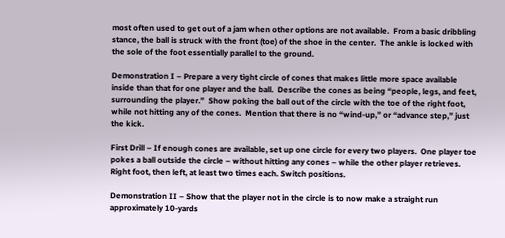most often used to get out of a jam when other options are not available.  From a basic dribbling stance, the ball is struck with the front (toe) of the shoe in the center.  The ankle is locked with the sole of the foot essentially parallel to the ground.

Demonstration I – Prepare a very tight circle of cones that makes little more space available inside than that for one player and the ball.  Describe the cones as being “people, legs, and feet, surrounding the player.”  Show poking the ball out of the circle with the toe of the right foot, while not hitting any of the cones.  Mention that there is no “wind-up,” or “advance step,” just the kick.

First Drill – If enough cones are available, set up one circle for every two players.  One player toe pokes a ball outside the circle – without hitting any cones – while the other player retrieves.  Right foot, then left, at least two times each. Switch positions.

Demonstration II – Show that the player not in the circle is to now make a straight run approximately 10-yards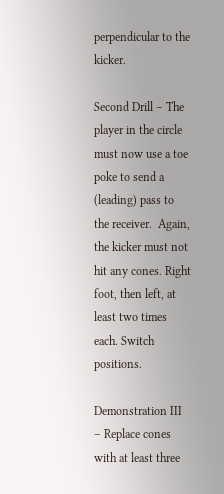perpendicular to the kicker.

Second Drill – The player in the circle must now use a toe poke to send a (leading) pass to the receiver.  Again, the kicker must not hit any cones. Right foot, then left, at least two times each. Switch positions.

Demonstration III – Replace cones with at least three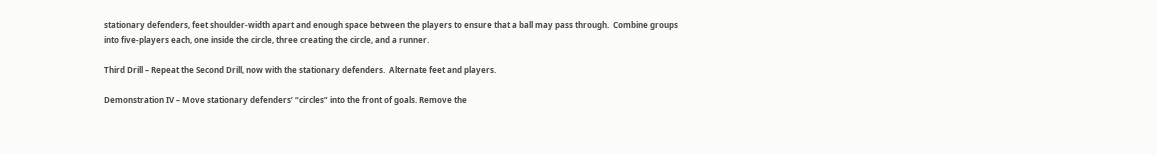stationary defenders, feet shoulder-width apart and enough space between the players to ensure that a ball may pass through.  Combine groups into five-players each, one inside the circle, three creating the circle, and a runner.

Third Drill – Repeat the Second Drill, now with the stationary defenders.  Alternate feet and players.

Demonstration IV – Move stationary defenders’ “circles” into the front of goals. Remove the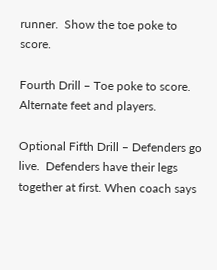runner.  Show the toe poke to score.

Fourth Drill – Toe poke to score.  Alternate feet and players.

Optional Fifth Drill – Defenders go live.  Defenders have their legs together at first. When coach says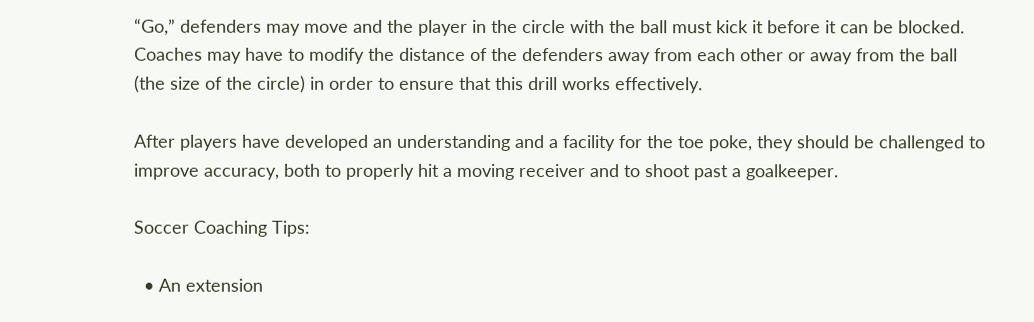“Go,” defenders may move and the player in the circle with the ball must kick it before it can be blocked.  Coaches may have to modify the distance of the defenders away from each other or away from the ball (the size of the circle) in order to ensure that this drill works effectively.

After players have developed an understanding and a facility for the toe poke, they should be challenged to improve accuracy, both to properly hit a moving receiver and to shoot past a goalkeeper.

Soccer Coaching Tips:

  • An extension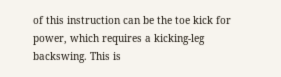of this instruction can be the toe kick for power, which requires a kicking-leg backswing. This is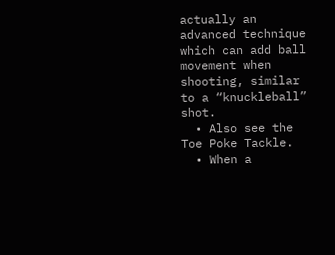actually an advanced technique which can add ball movement when shooting, similar to a “knuckleball” shot.
  • Also see the Toe Poke Tackle.
  • When a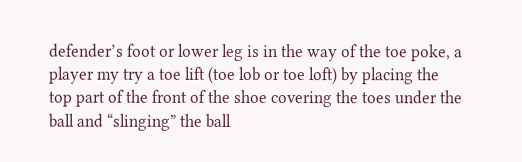defender’s foot or lower leg is in the way of the toe poke, a player my try a toe lift (toe lob or toe loft) by placing the top part of the front of the shoe covering the toes under the ball and “slinging” the ball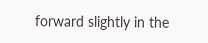forward slightly in the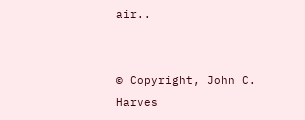air..


© Copyright, John C. Harves